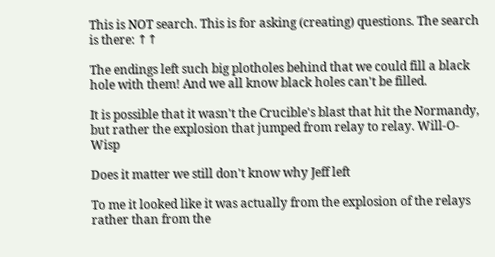This is NOT search. This is for asking (creating) questions. The search is there: ↑↑

The endings left such big plotholes behind that we could fill a black hole with them! And we all know black holes can't be filled.

It is possible that it wasn't the Crucible's blast that hit the Normandy, but rather the explosion that jumped from relay to relay. Will-O-Wisp

Does it matter we still don't know why Jeff left

To me it looked like it was actually from the explosion of the relays rather than from the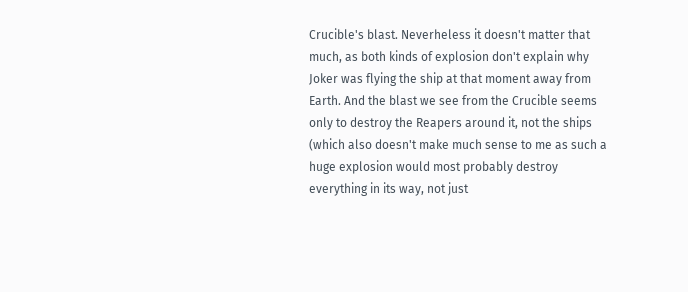Crucible's blast. Neverheless it doesn't matter that much, as both kinds of explosion don't explain why Joker was flying the ship at that moment away from Earth. And the blast we see from the Crucible seems only to destroy the Reapers around it, not the ships (which also doesn't make much sense to me as such a huge explosion would most probably destroy everything in its way, not just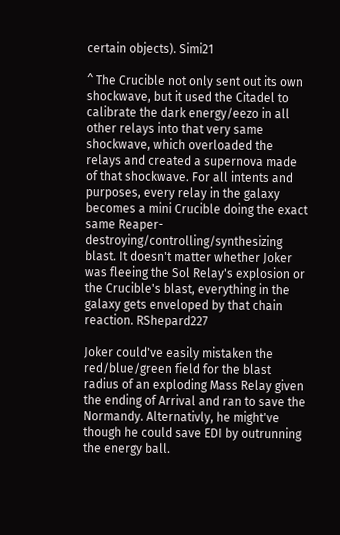certain objects). Simi21

^ The Crucible not only sent out its own shockwave, but it used the Citadel to calibrate the dark energy/eezo in all other relays into that very same shockwave, which overloaded the relays and created a supernova made of that shockwave. For all intents and purposes, every relay in the galaxy becomes a mini Crucible doing the exact same Reaper-destroying/controlling/synthesizing blast. It doesn't matter whether Joker was fleeing the Sol Relay's explosion or the Crucible's blast, everything in the galaxy gets enveloped by that chain reaction. RShepard227

Joker could've easily mistaken the red/blue/green field for the blast radius of an exploding Mass Relay given the ending of Arrival and ran to save the Normandy. Alternativly, he might've though he could save EDI by outrunning the energy ball.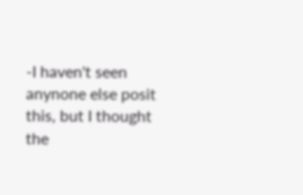-I haven't seen anynone else posit this, but I thought the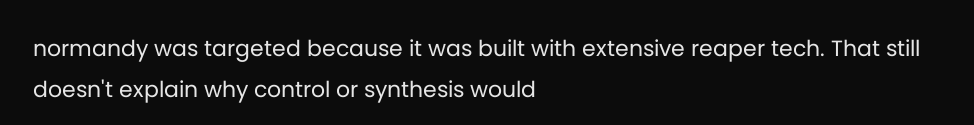normandy was targeted because it was built with extensive reaper tech. That still doesn't explain why control or synthesis would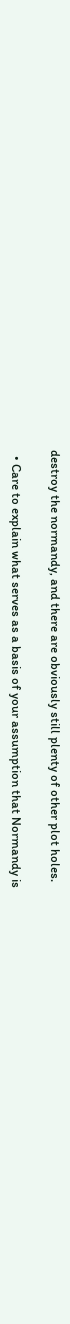destroy the normandy, and there are obviously still plenty of other plot holes.

  • Care to explain what serves as a basis of your assumption that Normandy is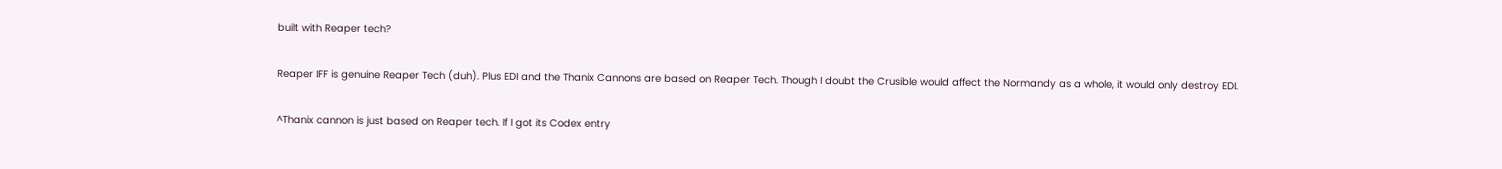built with Reaper tech?

Reaper IFF is genuine Reaper Tech (duh). Plus EDI and the Thanix Cannons are based on Reaper Tech. Though I doubt the Crusible would affect the Normandy as a whole, it would only destroy EDI.

^Thanix cannon is just based on Reaper tech. If I got its Codex entry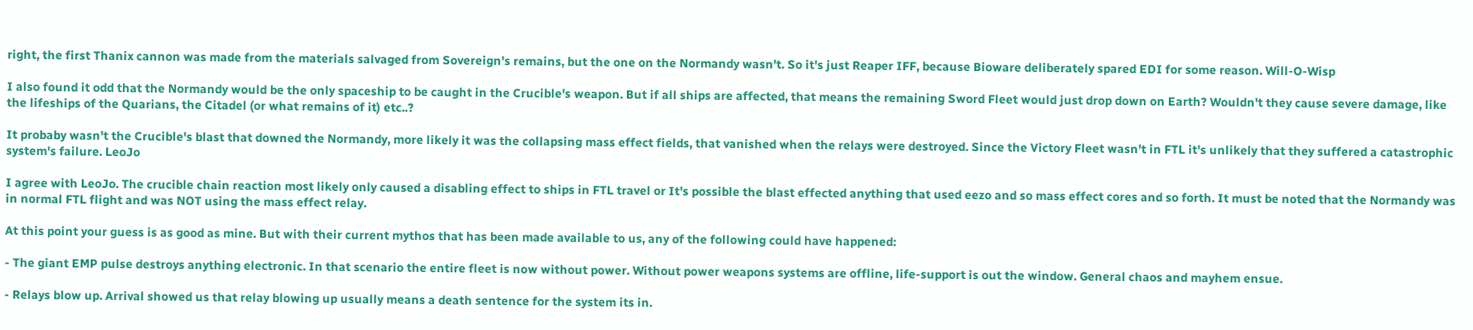right, the first Thanix cannon was made from the materials salvaged from Sovereign's remains, but the one on the Normandy wasn't. So it's just Reaper IFF, because Bioware deliberately spared EDI for some reason. Will-O-Wisp

I also found it odd that the Normandy would be the only spaceship to be caught in the Crucible's weapon. But if all ships are affected, that means the remaining Sword Fleet would just drop down on Earth? Wouldn't they cause severe damage, like the lifeships of the Quarians, the Citadel (or what remains of it) etc..?

It probaby wasn't the Crucible's blast that downed the Normandy, more likely it was the collapsing mass effect fields, that vanished when the relays were destroyed. Since the Victory Fleet wasn't in FTL it's unlikely that they suffered a catastrophic system's failure. LeoJo

I agree with LeoJo. The crucible chain reaction most likely only caused a disabling effect to ships in FTL travel or It's possible the blast effected anything that used eezo and so mass effect cores and so forth. It must be noted that the Normandy was in normal FTL flight and was NOT using the mass effect relay.

At this point your guess is as good as mine. But with their current mythos that has been made available to us, any of the following could have happened:

- The giant EMP pulse destroys anything electronic. In that scenario the entire fleet is now without power. Without power weapons systems are offline, life-support is out the window. General chaos and mayhem ensue.

- Relays blow up. Arrival showed us that relay blowing up usually means a death sentence for the system its in.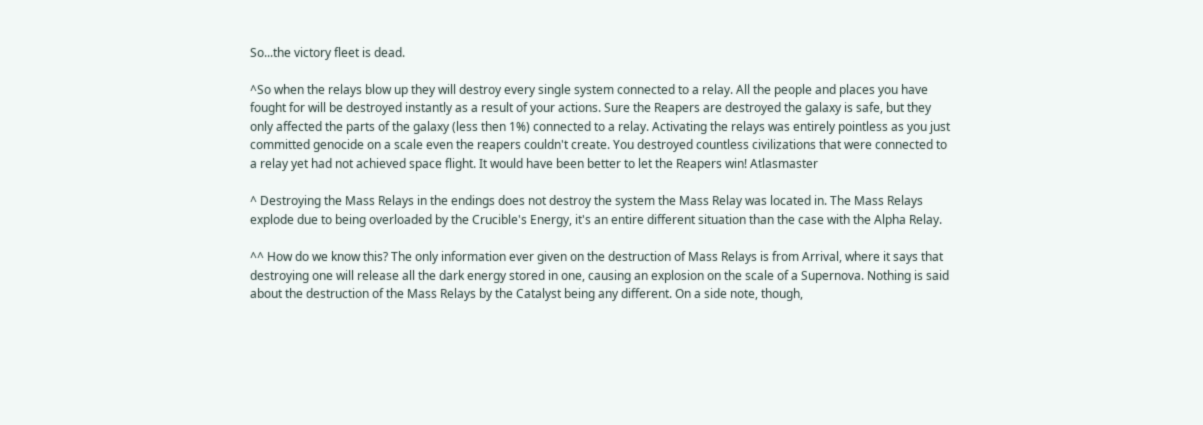So...the victory fleet is dead.

^So when the relays blow up they will destroy every single system connected to a relay. All the people and places you have fought for will be destroyed instantly as a result of your actions. Sure the Reapers are destroyed the galaxy is safe, but they only affected the parts of the galaxy (less then 1%) connected to a relay. Activating the relays was entirely pointless as you just committed genocide on a scale even the reapers couldn't create. You destroyed countless civilizations that were connected to a relay yet had not achieved space flight. It would have been better to let the Reapers win! Atlasmaster

^ Destroying the Mass Relays in the endings does not destroy the system the Mass Relay was located in. The Mass Relays explode due to being overloaded by the Crucible's Energy, it's an entire different situation than the case with the Alpha Relay.

^^ How do we know this? The only information ever given on the destruction of Mass Relays is from Arrival, where it says that destroying one will release all the dark energy stored in one, causing an explosion on the scale of a Supernova. Nothing is said about the destruction of the Mass Relays by the Catalyst being any different. On a side note, though,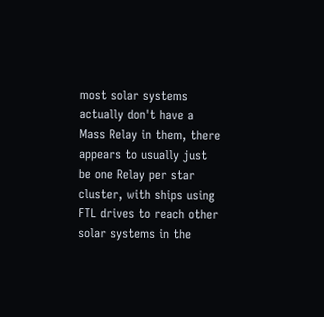most solar systems actually don't have a Mass Relay in them, there appears to usually just be one Relay per star cluster, with ships using FTL drives to reach other solar systems in the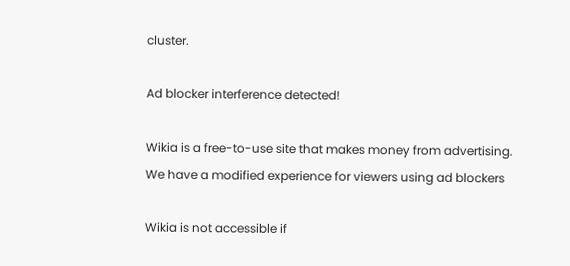cluster.

Ad blocker interference detected!

Wikia is a free-to-use site that makes money from advertising. We have a modified experience for viewers using ad blockers

Wikia is not accessible if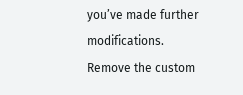you’ve made further modifications. Remove the custom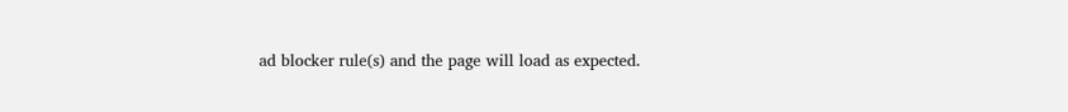ad blocker rule(s) and the page will load as expected.